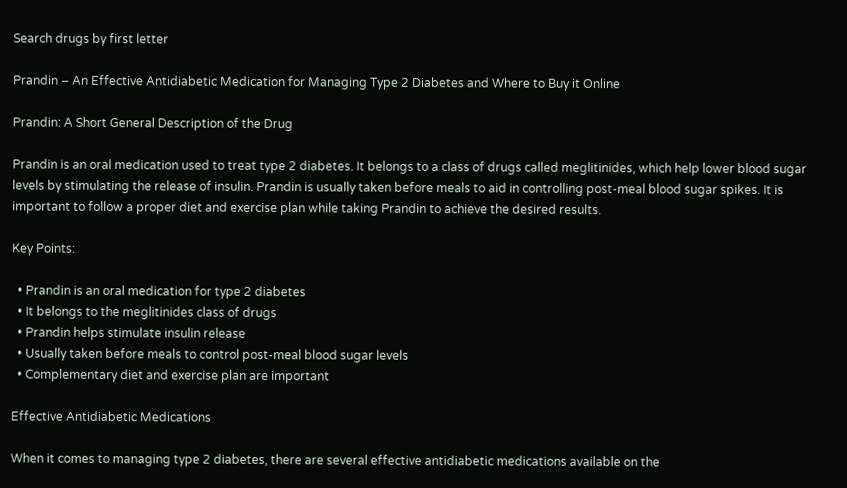Search drugs by first letter

Prandin – An Effective Antidiabetic Medication for Managing Type 2 Diabetes and Where to Buy it Online

Prandin: A Short General Description of the Drug

Prandin is an oral medication used to treat type 2 diabetes. It belongs to a class of drugs called meglitinides, which help lower blood sugar levels by stimulating the release of insulin. Prandin is usually taken before meals to aid in controlling post-meal blood sugar spikes. It is important to follow a proper diet and exercise plan while taking Prandin to achieve the desired results.

Key Points:

  • Prandin is an oral medication for type 2 diabetes
  • It belongs to the meglitinides class of drugs
  • Prandin helps stimulate insulin release
  • Usually taken before meals to control post-meal blood sugar levels
  • Complementary diet and exercise plan are important

Effective Antidiabetic Medications

When it comes to managing type 2 diabetes, there are several effective antidiabetic medications available on the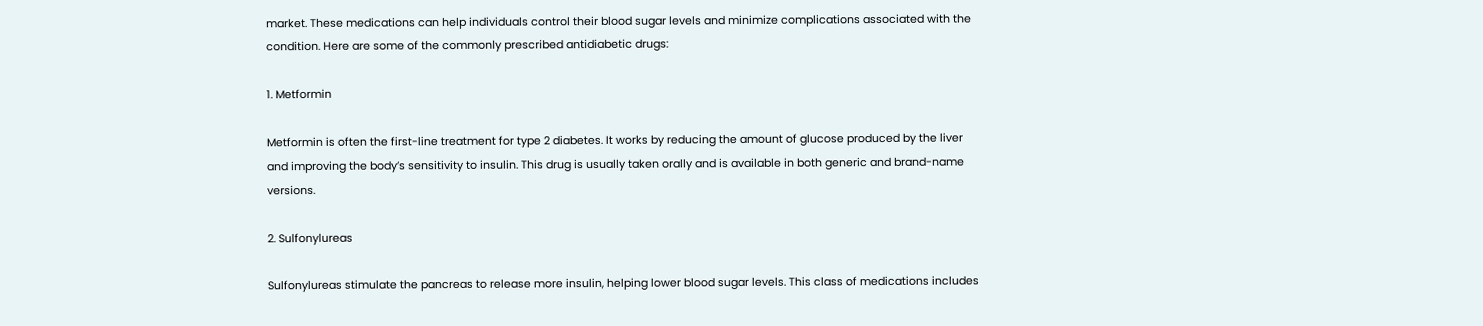market. These medications can help individuals control their blood sugar levels and minimize complications associated with the condition. Here are some of the commonly prescribed antidiabetic drugs:

1. Metformin

Metformin is often the first-line treatment for type 2 diabetes. It works by reducing the amount of glucose produced by the liver and improving the body’s sensitivity to insulin. This drug is usually taken orally and is available in both generic and brand-name versions.

2. Sulfonylureas

Sulfonylureas stimulate the pancreas to release more insulin, helping lower blood sugar levels. This class of medications includes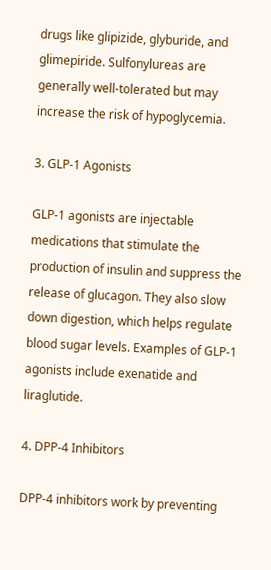drugs like glipizide, glyburide, and glimepiride. Sulfonylureas are generally well-tolerated but may increase the risk of hypoglycemia.

3. GLP-1 Agonists

GLP-1 agonists are injectable medications that stimulate the production of insulin and suppress the release of glucagon. They also slow down digestion, which helps regulate blood sugar levels. Examples of GLP-1 agonists include exenatide and liraglutide.

4. DPP-4 Inhibitors

DPP-4 inhibitors work by preventing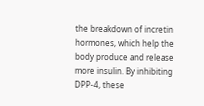the breakdown of incretin hormones, which help the body produce and release more insulin. By inhibiting DPP-4, these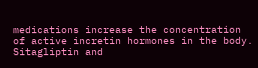medications increase the concentration of active incretin hormones in the body. Sitagliptin and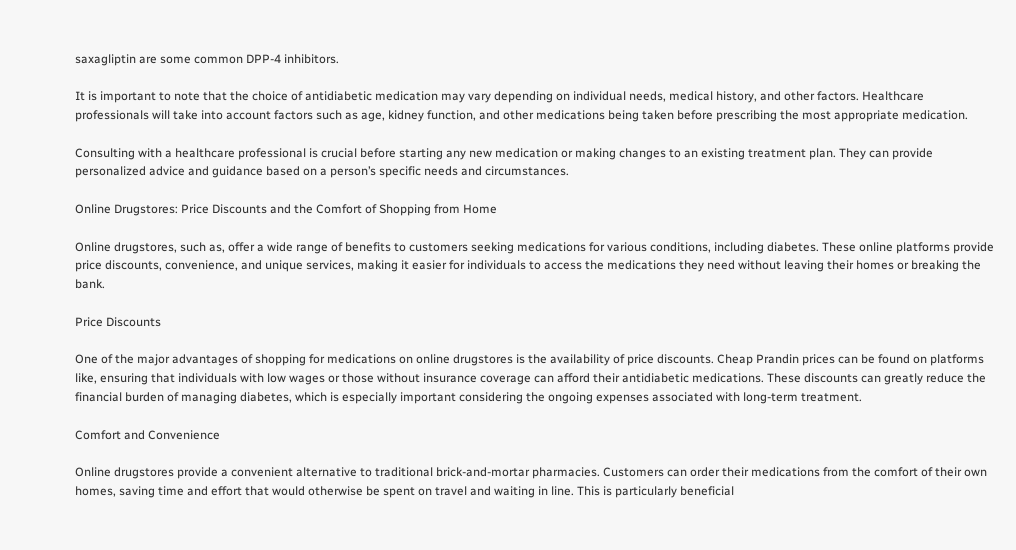saxagliptin are some common DPP-4 inhibitors.

It is important to note that the choice of antidiabetic medication may vary depending on individual needs, medical history, and other factors. Healthcare professionals will take into account factors such as age, kidney function, and other medications being taken before prescribing the most appropriate medication.

Consulting with a healthcare professional is crucial before starting any new medication or making changes to an existing treatment plan. They can provide personalized advice and guidance based on a person’s specific needs and circumstances.

Online Drugstores: Price Discounts and the Comfort of Shopping from Home

Online drugstores, such as, offer a wide range of benefits to customers seeking medications for various conditions, including diabetes. These online platforms provide price discounts, convenience, and unique services, making it easier for individuals to access the medications they need without leaving their homes or breaking the bank.

Price Discounts

One of the major advantages of shopping for medications on online drugstores is the availability of price discounts. Cheap Prandin prices can be found on platforms like, ensuring that individuals with low wages or those without insurance coverage can afford their antidiabetic medications. These discounts can greatly reduce the financial burden of managing diabetes, which is especially important considering the ongoing expenses associated with long-term treatment.

Comfort and Convenience

Online drugstores provide a convenient alternative to traditional brick-and-mortar pharmacies. Customers can order their medications from the comfort of their own homes, saving time and effort that would otherwise be spent on travel and waiting in line. This is particularly beneficial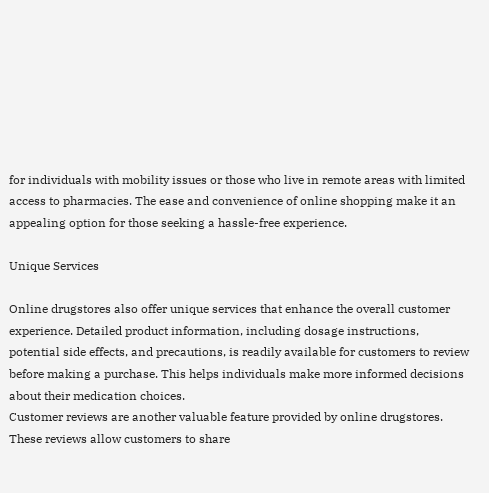for individuals with mobility issues or those who live in remote areas with limited access to pharmacies. The ease and convenience of online shopping make it an appealing option for those seeking a hassle-free experience.

Unique Services

Online drugstores also offer unique services that enhance the overall customer experience. Detailed product information, including dosage instructions, potential side effects, and precautions, is readily available for customers to review before making a purchase. This helps individuals make more informed decisions about their medication choices.
Customer reviews are another valuable feature provided by online drugstores. These reviews allow customers to share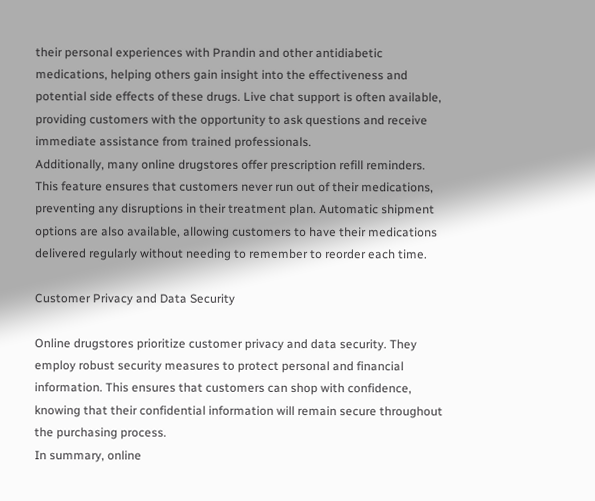their personal experiences with Prandin and other antidiabetic medications, helping others gain insight into the effectiveness and potential side effects of these drugs. Live chat support is often available, providing customers with the opportunity to ask questions and receive immediate assistance from trained professionals.
Additionally, many online drugstores offer prescription refill reminders. This feature ensures that customers never run out of their medications, preventing any disruptions in their treatment plan. Automatic shipment options are also available, allowing customers to have their medications delivered regularly without needing to remember to reorder each time.

Customer Privacy and Data Security

Online drugstores prioritize customer privacy and data security. They employ robust security measures to protect personal and financial information. This ensures that customers can shop with confidence, knowing that their confidential information will remain secure throughout the purchasing process.
In summary, online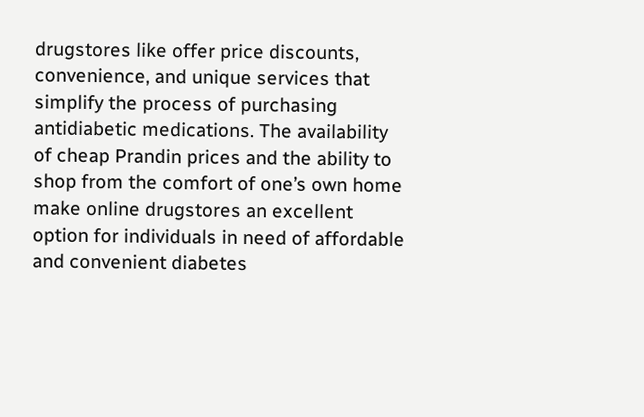drugstores like offer price discounts, convenience, and unique services that simplify the process of purchasing antidiabetic medications. The availability of cheap Prandin prices and the ability to shop from the comfort of one’s own home make online drugstores an excellent option for individuals in need of affordable and convenient diabetes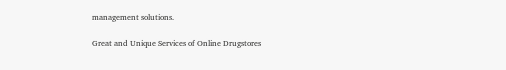management solutions.

Great and Unique Services of Online Drugstores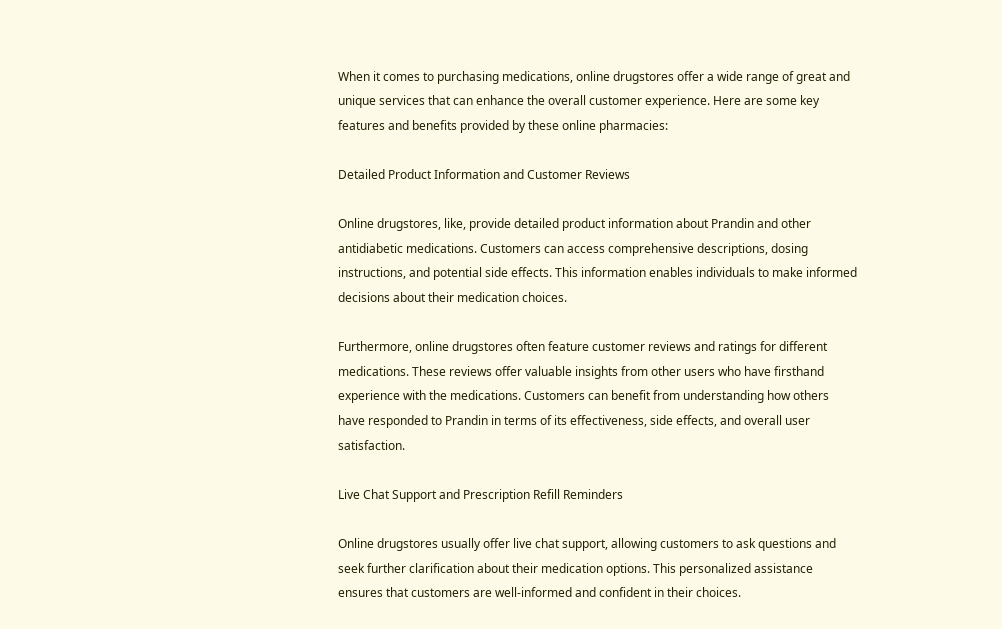When it comes to purchasing medications, online drugstores offer a wide range of great and unique services that can enhance the overall customer experience. Here are some key features and benefits provided by these online pharmacies:

Detailed Product Information and Customer Reviews

Online drugstores, like, provide detailed product information about Prandin and other antidiabetic medications. Customers can access comprehensive descriptions, dosing instructions, and potential side effects. This information enables individuals to make informed decisions about their medication choices.

Furthermore, online drugstores often feature customer reviews and ratings for different medications. These reviews offer valuable insights from other users who have firsthand experience with the medications. Customers can benefit from understanding how others have responded to Prandin in terms of its effectiveness, side effects, and overall user satisfaction.

Live Chat Support and Prescription Refill Reminders

Online drugstores usually offer live chat support, allowing customers to ask questions and seek further clarification about their medication options. This personalized assistance ensures that customers are well-informed and confident in their choices.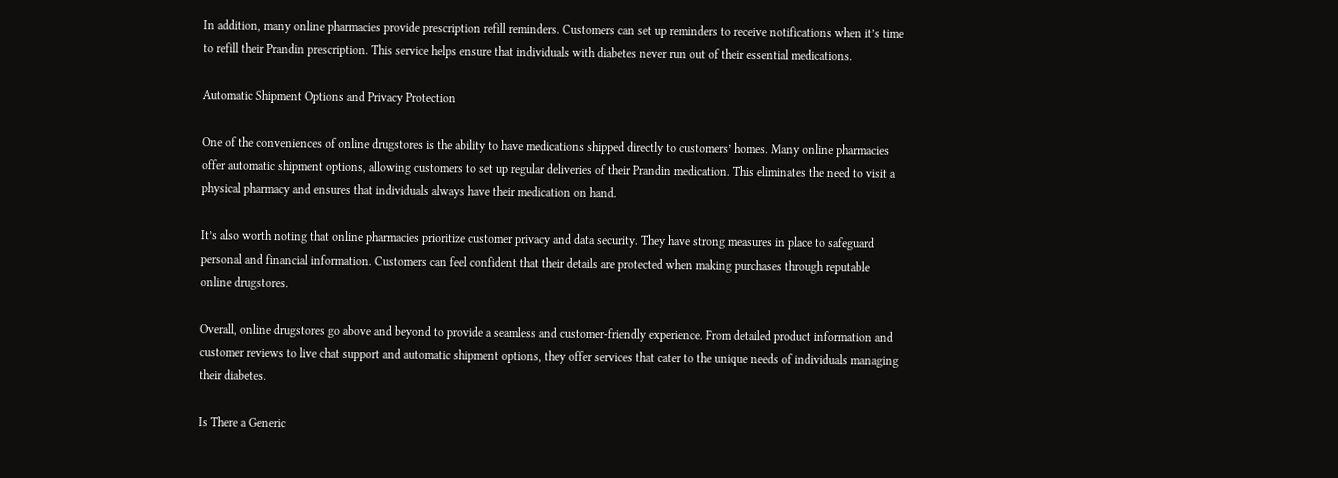In addition, many online pharmacies provide prescription refill reminders. Customers can set up reminders to receive notifications when it’s time to refill their Prandin prescription. This service helps ensure that individuals with diabetes never run out of their essential medications.

Automatic Shipment Options and Privacy Protection

One of the conveniences of online drugstores is the ability to have medications shipped directly to customers’ homes. Many online pharmacies offer automatic shipment options, allowing customers to set up regular deliveries of their Prandin medication. This eliminates the need to visit a physical pharmacy and ensures that individuals always have their medication on hand.

It’s also worth noting that online pharmacies prioritize customer privacy and data security. They have strong measures in place to safeguard personal and financial information. Customers can feel confident that their details are protected when making purchases through reputable online drugstores.

Overall, online drugstores go above and beyond to provide a seamless and customer-friendly experience. From detailed product information and customer reviews to live chat support and automatic shipment options, they offer services that cater to the unique needs of individuals managing their diabetes.

Is There a Generic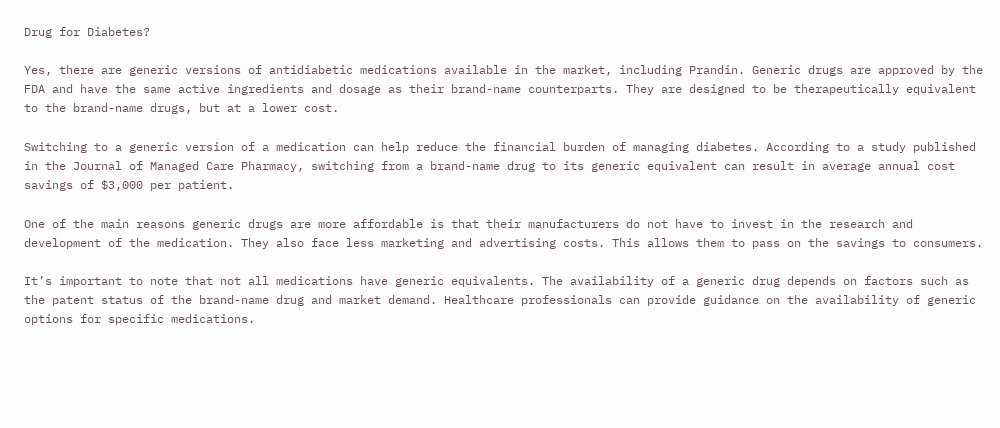Drug for Diabetes?

Yes, there are generic versions of antidiabetic medications available in the market, including Prandin. Generic drugs are approved by the FDA and have the same active ingredients and dosage as their brand-name counterparts. They are designed to be therapeutically equivalent to the brand-name drugs, but at a lower cost.

Switching to a generic version of a medication can help reduce the financial burden of managing diabetes. According to a study published in the Journal of Managed Care Pharmacy, switching from a brand-name drug to its generic equivalent can result in average annual cost savings of $3,000 per patient.

One of the main reasons generic drugs are more affordable is that their manufacturers do not have to invest in the research and development of the medication. They also face less marketing and advertising costs. This allows them to pass on the savings to consumers.

It’s important to note that not all medications have generic equivalents. The availability of a generic drug depends on factors such as the patent status of the brand-name drug and market demand. Healthcare professionals can provide guidance on the availability of generic options for specific medications.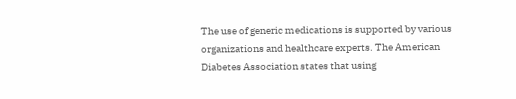The use of generic medications is supported by various organizations and healthcare experts. The American Diabetes Association states that using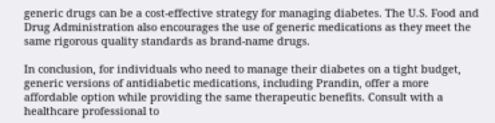generic drugs can be a cost-effective strategy for managing diabetes. The U.S. Food and Drug Administration also encourages the use of generic medications as they meet the same rigorous quality standards as brand-name drugs.

In conclusion, for individuals who need to manage their diabetes on a tight budget, generic versions of antidiabetic medications, including Prandin, offer a more affordable option while providing the same therapeutic benefits. Consult with a healthcare professional to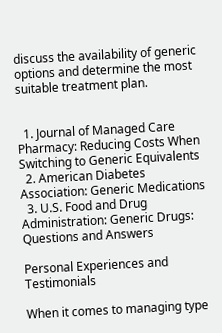discuss the availability of generic options and determine the most suitable treatment plan.


  1. Journal of Managed Care Pharmacy: Reducing Costs When Switching to Generic Equivalents
  2. American Diabetes Association: Generic Medications
  3. U.S. Food and Drug Administration: Generic Drugs: Questions and Answers

Personal Experiences and Testimonials

When it comes to managing type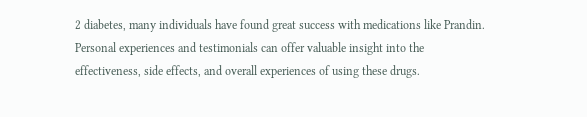2 diabetes, many individuals have found great success with medications like Prandin. Personal experiences and testimonials can offer valuable insight into the effectiveness, side effects, and overall experiences of using these drugs.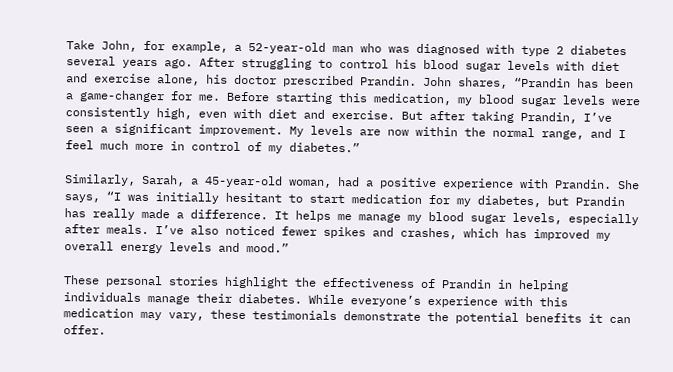Take John, for example, a 52-year-old man who was diagnosed with type 2 diabetes several years ago. After struggling to control his blood sugar levels with diet and exercise alone, his doctor prescribed Prandin. John shares, “Prandin has been a game-changer for me. Before starting this medication, my blood sugar levels were consistently high, even with diet and exercise. But after taking Prandin, I’ve seen a significant improvement. My levels are now within the normal range, and I feel much more in control of my diabetes.”

Similarly, Sarah, a 45-year-old woman, had a positive experience with Prandin. She says, “I was initially hesitant to start medication for my diabetes, but Prandin has really made a difference. It helps me manage my blood sugar levels, especially after meals. I’ve also noticed fewer spikes and crashes, which has improved my overall energy levels and mood.”

These personal stories highlight the effectiveness of Prandin in helping individuals manage their diabetes. While everyone’s experience with this medication may vary, these testimonials demonstrate the potential benefits it can offer.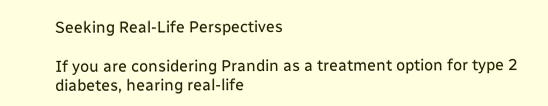Seeking Real-Life Perspectives

If you are considering Prandin as a treatment option for type 2 diabetes, hearing real-life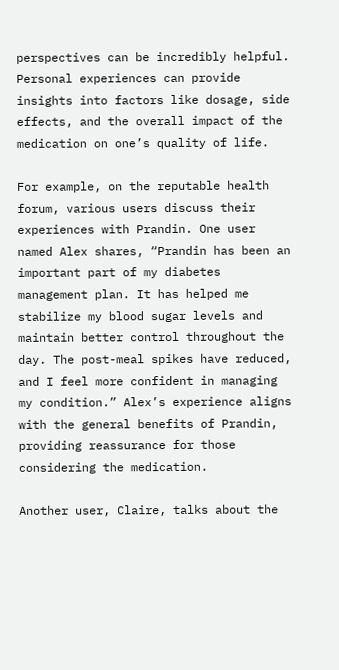perspectives can be incredibly helpful. Personal experiences can provide insights into factors like dosage, side effects, and the overall impact of the medication on one’s quality of life.

For example, on the reputable health forum, various users discuss their experiences with Prandin. One user named Alex shares, “Prandin has been an important part of my diabetes management plan. It has helped me stabilize my blood sugar levels and maintain better control throughout the day. The post-meal spikes have reduced, and I feel more confident in managing my condition.” Alex’s experience aligns with the general benefits of Prandin, providing reassurance for those considering the medication.

Another user, Claire, talks about the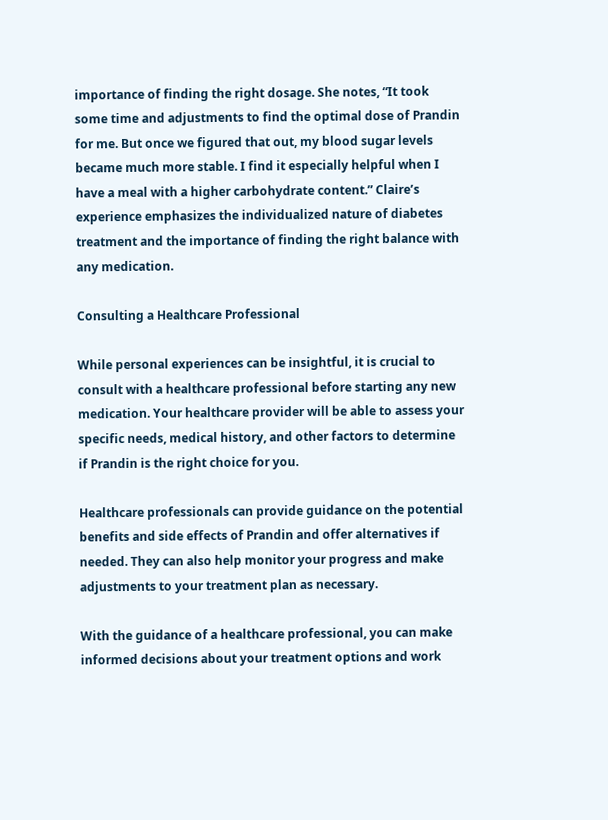importance of finding the right dosage. She notes, “It took some time and adjustments to find the optimal dose of Prandin for me. But once we figured that out, my blood sugar levels became much more stable. I find it especially helpful when I have a meal with a higher carbohydrate content.” Claire’s experience emphasizes the individualized nature of diabetes treatment and the importance of finding the right balance with any medication.

Consulting a Healthcare Professional

While personal experiences can be insightful, it is crucial to consult with a healthcare professional before starting any new medication. Your healthcare provider will be able to assess your specific needs, medical history, and other factors to determine if Prandin is the right choice for you.

Healthcare professionals can provide guidance on the potential benefits and side effects of Prandin and offer alternatives if needed. They can also help monitor your progress and make adjustments to your treatment plan as necessary.

With the guidance of a healthcare professional, you can make informed decisions about your treatment options and work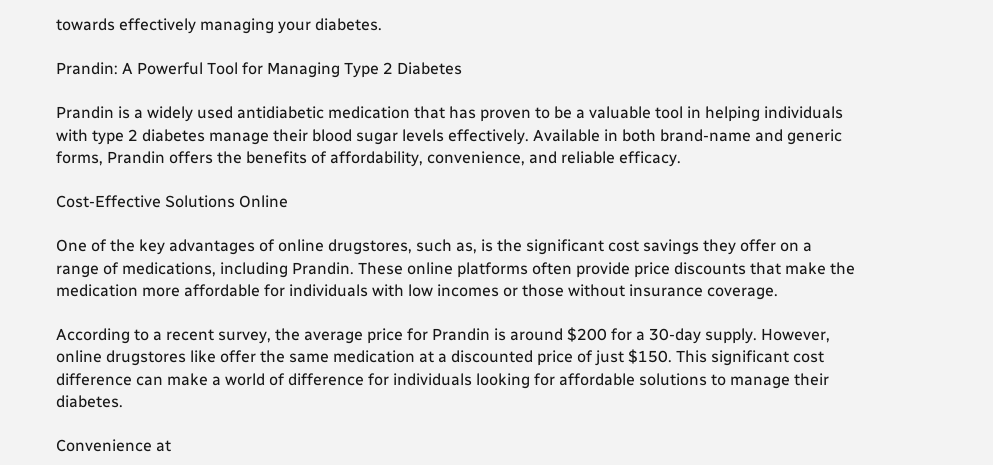towards effectively managing your diabetes.

Prandin: A Powerful Tool for Managing Type 2 Diabetes

Prandin is a widely used antidiabetic medication that has proven to be a valuable tool in helping individuals with type 2 diabetes manage their blood sugar levels effectively. Available in both brand-name and generic forms, Prandin offers the benefits of affordability, convenience, and reliable efficacy.

Cost-Effective Solutions Online

One of the key advantages of online drugstores, such as, is the significant cost savings they offer on a range of medications, including Prandin. These online platforms often provide price discounts that make the medication more affordable for individuals with low incomes or those without insurance coverage.

According to a recent survey, the average price for Prandin is around $200 for a 30-day supply. However, online drugstores like offer the same medication at a discounted price of just $150. This significant cost difference can make a world of difference for individuals looking for affordable solutions to manage their diabetes.

Convenience at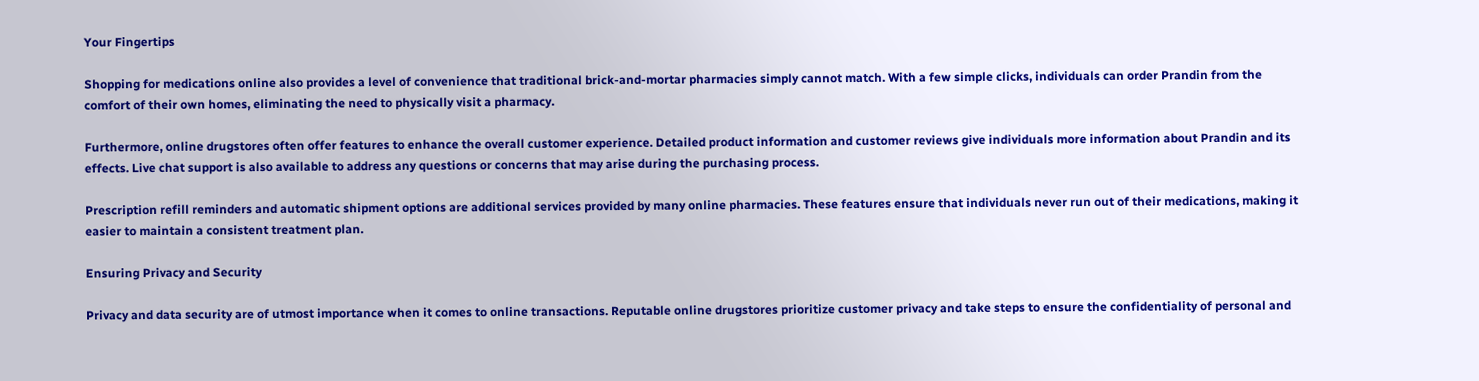Your Fingertips

Shopping for medications online also provides a level of convenience that traditional brick-and-mortar pharmacies simply cannot match. With a few simple clicks, individuals can order Prandin from the comfort of their own homes, eliminating the need to physically visit a pharmacy.

Furthermore, online drugstores often offer features to enhance the overall customer experience. Detailed product information and customer reviews give individuals more information about Prandin and its effects. Live chat support is also available to address any questions or concerns that may arise during the purchasing process.

Prescription refill reminders and automatic shipment options are additional services provided by many online pharmacies. These features ensure that individuals never run out of their medications, making it easier to maintain a consistent treatment plan.

Ensuring Privacy and Security

Privacy and data security are of utmost importance when it comes to online transactions. Reputable online drugstores prioritize customer privacy and take steps to ensure the confidentiality of personal and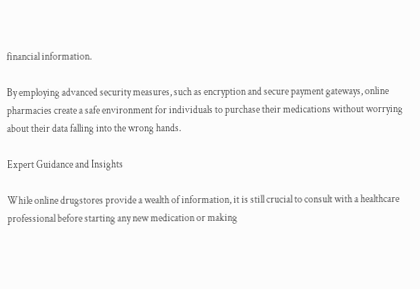financial information.

By employing advanced security measures, such as encryption and secure payment gateways, online pharmacies create a safe environment for individuals to purchase their medications without worrying about their data falling into the wrong hands.

Expert Guidance and Insights

While online drugstores provide a wealth of information, it is still crucial to consult with a healthcare professional before starting any new medication or making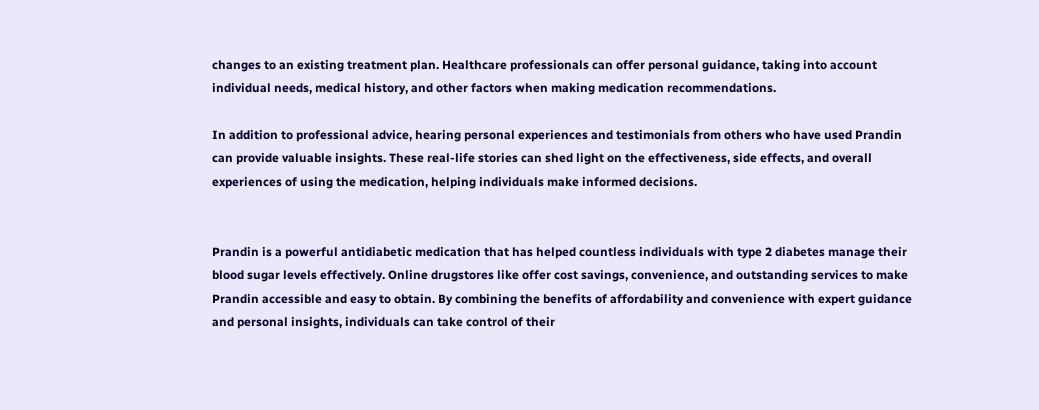changes to an existing treatment plan. Healthcare professionals can offer personal guidance, taking into account individual needs, medical history, and other factors when making medication recommendations.

In addition to professional advice, hearing personal experiences and testimonials from others who have used Prandin can provide valuable insights. These real-life stories can shed light on the effectiveness, side effects, and overall experiences of using the medication, helping individuals make informed decisions.


Prandin is a powerful antidiabetic medication that has helped countless individuals with type 2 diabetes manage their blood sugar levels effectively. Online drugstores like offer cost savings, convenience, and outstanding services to make Prandin accessible and easy to obtain. By combining the benefits of affordability and convenience with expert guidance and personal insights, individuals can take control of their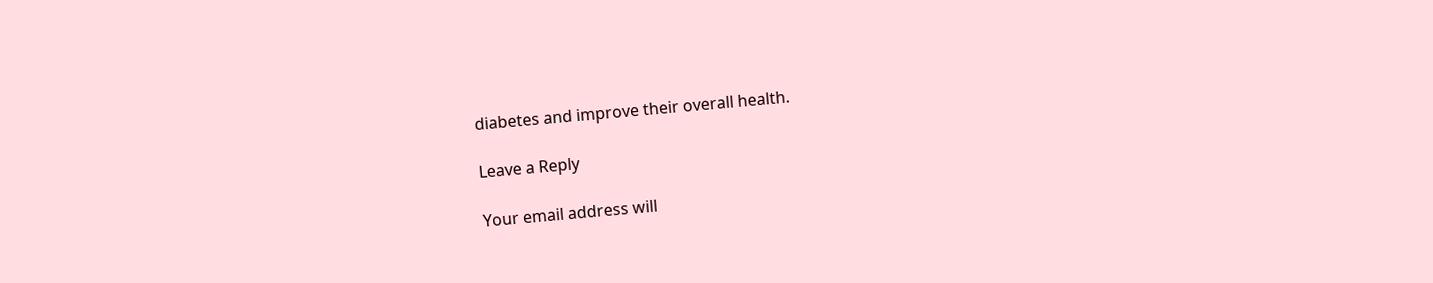diabetes and improve their overall health.

Leave a Reply

Your email address will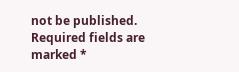not be published. Required fields are marked *